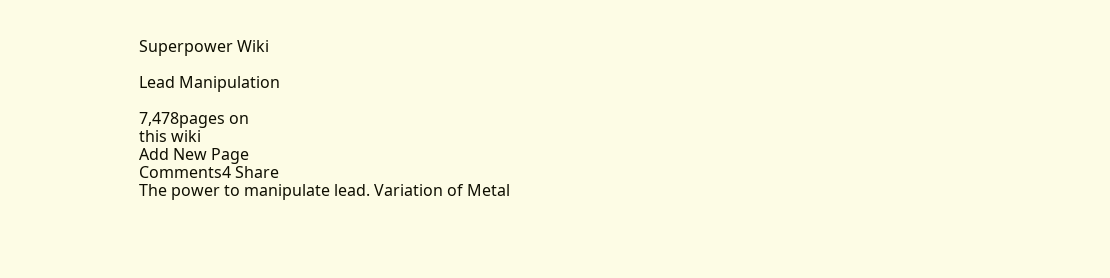Superpower Wiki

Lead Manipulation

7,478pages on
this wiki
Add New Page
Comments4 Share
The power to manipulate lead. Variation of Metal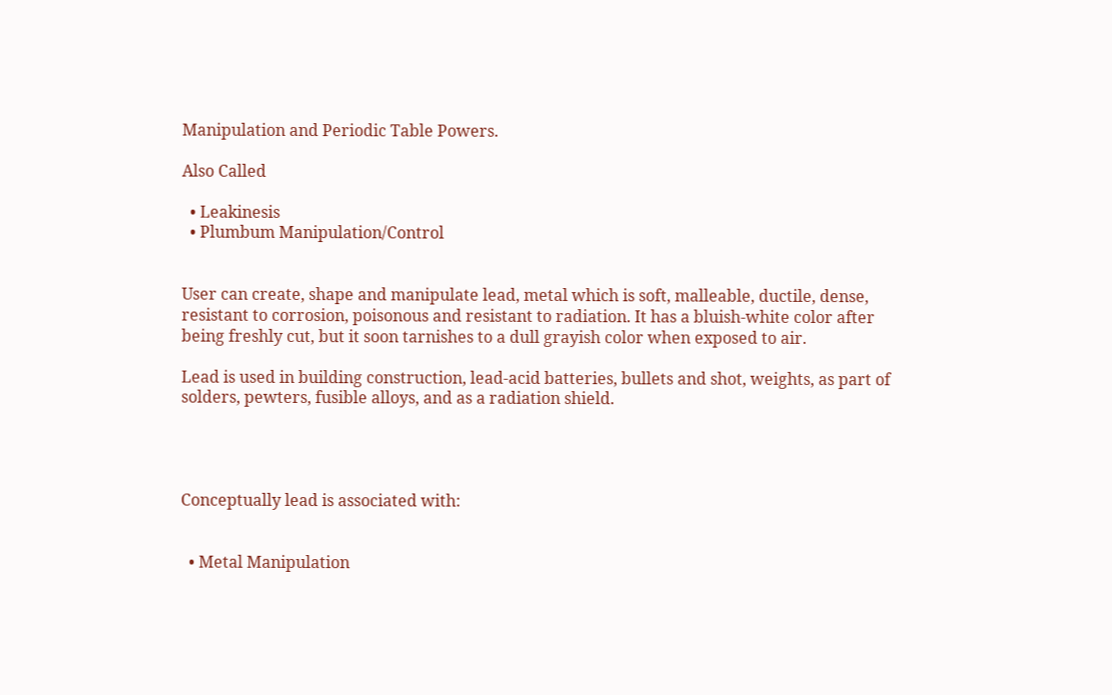Manipulation and Periodic Table Powers.

Also Called

  • Leakinesis
  • Plumbum Manipulation/Control


User can create, shape and manipulate lead, metal which is soft, malleable, ductile, dense, resistant to corrosion, poisonous and resistant to radiation. It has a bluish-white color after being freshly cut, but it soon tarnishes to a dull grayish color when exposed to air.

Lead is used in building construction, lead-acid batteries, bullets and shot, weights, as part of solders, pewters, fusible alloys, and as a radiation shield.




Conceptually lead is associated with:


  • Metal Manipulation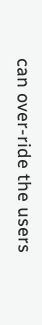can over-ride the users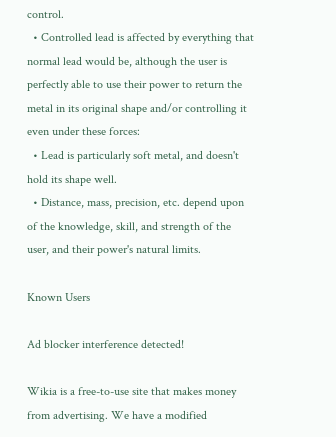control.
  • Controlled lead is affected by everything that normal lead would be, although the user is perfectly able to use their power to return the metal in its original shape and/or controlling it even under these forces:
  • Lead is particularly soft metal, and doesn't hold its shape well.
  • Distance, mass, precision, etc. depend upon of the knowledge, skill, and strength of the user, and their power's natural limits.

Known Users

Ad blocker interference detected!

Wikia is a free-to-use site that makes money from advertising. We have a modified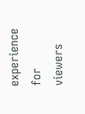experience for viewers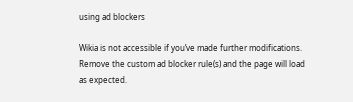using ad blockers

Wikia is not accessible if you’ve made further modifications. Remove the custom ad blocker rule(s) and the page will load as expected.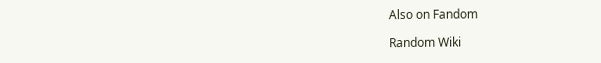Also on Fandom

Random Wiki